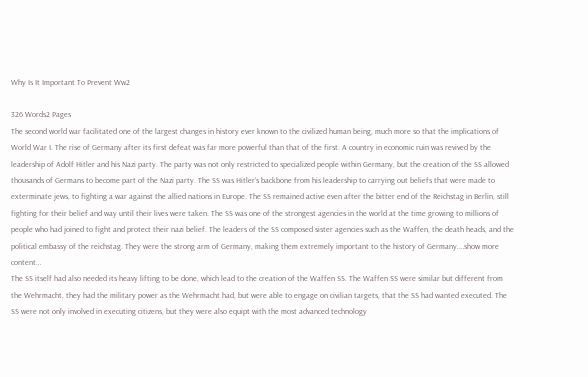Why Is It Important To Prevent Ww2

326 Words2 Pages
The second world war facilitated one of the largest changes in history ever known to the civilized human being, much more so that the implications of World War I. The rise of Germany after its first defeat was far more powerful than that of the first. A country in economic ruin was revived by the leadership of Adolf Hitler and his Nazi party. The party was not only restricted to specialized people within Germany, but the creation of the SS allowed thousands of Germans to become part of the Nazi party. The SS was Hitler’s backbone from his leadership to carrying out beliefs that were made to exterminate jews, to fighting a war against the allied nations in Europe. The SS remained active even after the bitter end of the Reichstag in Berlin, still fighting for their belief and way until their lives were taken. The SS was one of the strongest agencies in the world at the time growing to millions of people who had joined to fight and protect their nazi belief. The leaders of the SS composed sister agencies such as the Waffen, the death heads, and the political embassy of the reichstag. They were the strong arm of Germany, making them extremely important to the history of Germany.…show more content…
The SS itself had also needed its heavy lifting to be done, which lead to the creation of the Waffen SS. The Waffen SS were similar but different from the Wehrmacht, they had the military power as the Wehrmacht had, but were able to engage on civilian targets, that the SS had wanted executed. The SS were not only involved in executing citizens, but they were also equipt with the most advanced technology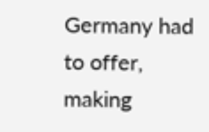Germany had to offer, making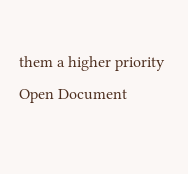them a higher priority
Open Document